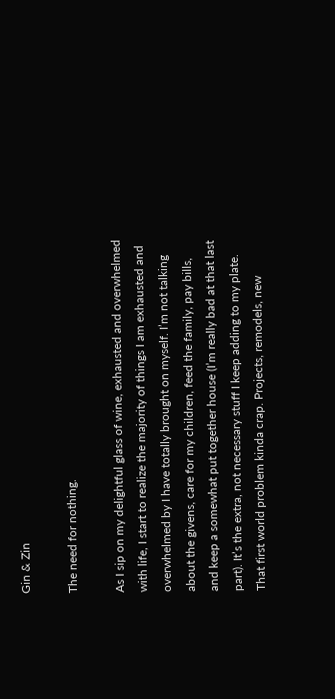Gin & Zin

The need for nothing.

As I sip on my delightful glass of wine, exhausted and overwhelmed with life, I start to realize the majority of things I am exhausted and overwhelmed by I have totally brought on myself. I’m not talking about the givens, care for my children, feed the family, pay bills,  and keep a somewhat put together house (I’m really bad at that last part). It’s the extra, not necessary stuff I keep adding to my plate. That first world problem kinda crap. Projects, remodels, new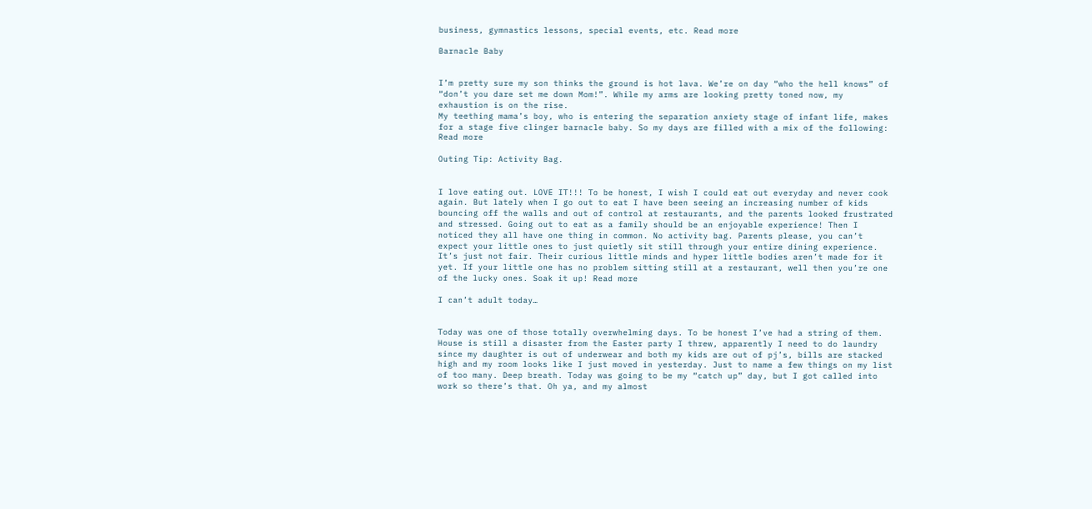business, gymnastics lessons, special events, etc. Read more

Barnacle Baby


I’m pretty sure my son thinks the ground is hot lava. We’re on day “who the hell knows” of “don’t you dare set me down Mom!”. While my arms are looking pretty toned now, my exhaustion is on the rise.
My teething mama’s boy, who is entering the separation anxiety stage of infant life, makes for a stage five clinger barnacle baby. So my days are filled with a mix of the following: Read more

Outing Tip: Activity Bag.


I love eating out. LOVE IT!!! To be honest, I wish I could eat out everyday and never cook again. But lately when I go out to eat I have been seeing an increasing number of kids bouncing off the walls and out of control at restaurants, and the parents looked frustrated and stressed. Going out to eat as a family should be an enjoyable experience! Then I noticed they all have one thing in common. No activity bag. Parents please, you can’t expect your little ones to just quietly sit still through your entire dining experience. It’s just not fair. Their curious little minds and hyper little bodies aren’t made for it yet. If your little one has no problem sitting still at a restaurant, well then you’re one of the lucky ones. Soak it up! Read more

I can’t adult today…


Today was one of those totally overwhelming days. To be honest I’ve had a string of them. House is still a disaster from the Easter party I threw, apparently I need to do laundry since my daughter is out of underwear and both my kids are out of pj’s, bills are stacked high and my room looks like I just moved in yesterday. Just to name a few things on my list of too many. Deep breath. Today was going to be my “catch up” day, but I got called into work so there’s that. Oh ya, and my almost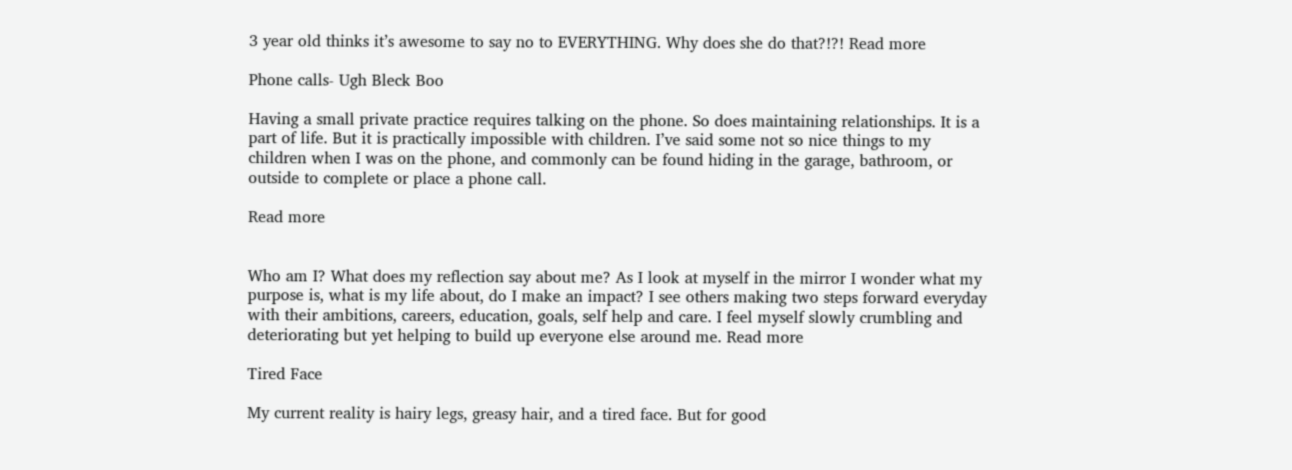3 year old thinks it’s awesome to say no to EVERYTHING. Why does she do that?!?! Read more

Phone calls- Ugh Bleck Boo

Having a small private practice requires talking on the phone. So does maintaining relationships. It is a part of life. But it is practically impossible with children. I’ve said some not so nice things to my children when I was on the phone, and commonly can be found hiding in the garage, bathroom, or outside to complete or place a phone call.

Read more


Who am I? What does my reflection say about me? As I look at myself in the mirror I wonder what my purpose is, what is my life about, do I make an impact? I see others making two steps forward everyday with their ambitions, careers, education, goals, self help and care. I feel myself slowly crumbling and deteriorating but yet helping to build up everyone else around me. Read more

Tired Face

My current reality is hairy legs, greasy hair, and a tired face. But for good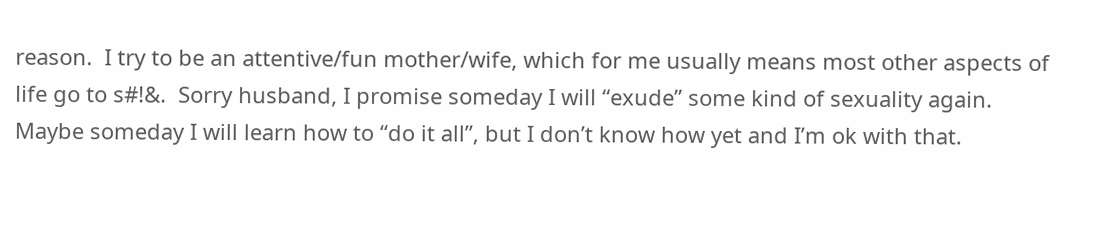reason.  I try to be an attentive/fun mother/wife, which for me usually means most other aspects of life go to s#!&.  Sorry husband, I promise someday I will “exude” some kind of sexuality again. Maybe someday I will learn how to “do it all”, but I don’t know how yet and I’m ok with that.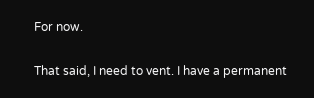For now.

That said, I need to vent. I have a permanent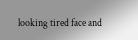looking tired face and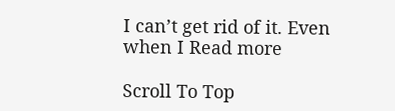I can’t get rid of it. Even when I Read more

Scroll To Top